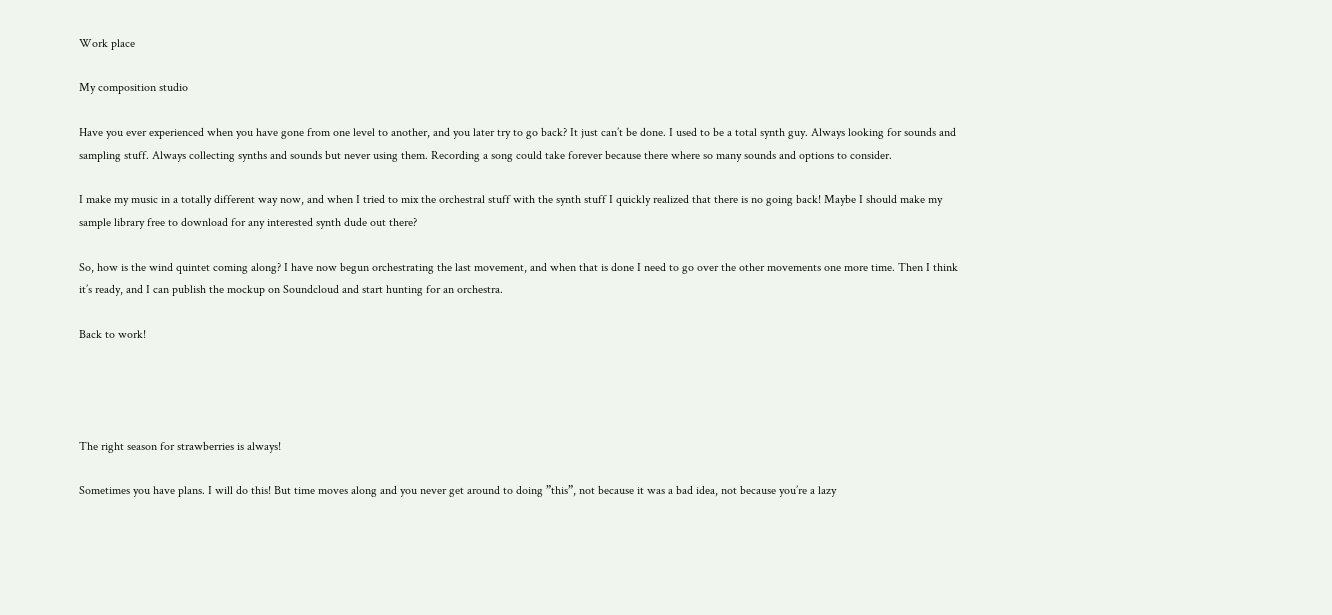Work place

My composition studio

Have you ever experienced when you have gone from one level to another, and you later try to go back? It just can’t be done. I used to be a total synth guy. Always looking for sounds and sampling stuff. Always collecting synths and sounds but never using them. Recording a song could take forever because there where so many sounds and options to consider.

I make my music in a totally different way now, and when I tried to mix the orchestral stuff with the synth stuff I quickly realized that there is no going back! Maybe I should make my sample library free to download for any interested synth dude out there?

So, how is the wind quintet coming along? I have now begun orchestrating the last movement, and when that is done I need to go over the other movements one more time. Then I think it’s ready, and I can publish the mockup on Soundcloud and start hunting for an orchestra.

Back to work!




The right season for strawberries is always!

Sometimes you have plans. I will do this! But time moves along and you never get around to doing ”this”, not because it was a bad idea, not because you’re a lazy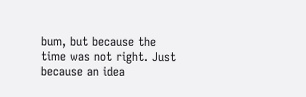bum, but because the time was not right. Just because an idea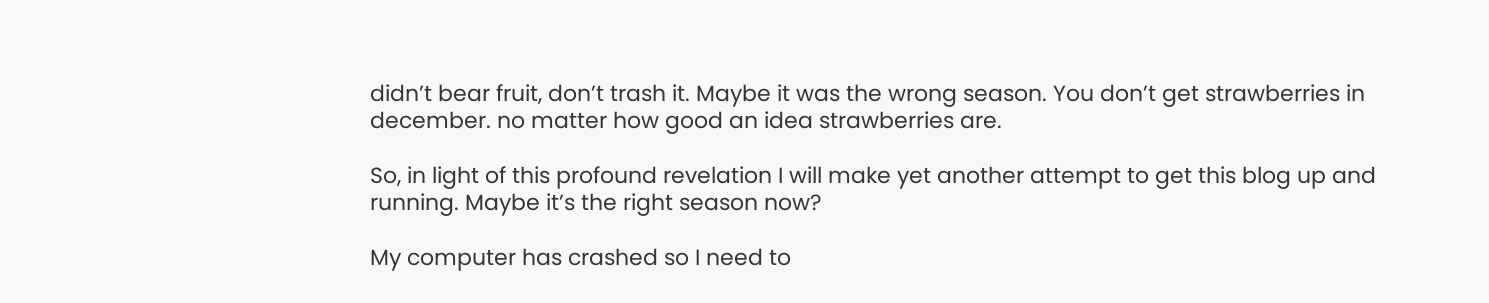didn’t bear fruit, don’t trash it. Maybe it was the wrong season. You don’t get strawberries in december. no matter how good an idea strawberries are.

So, in light of this profound revelation I will make yet another attempt to get this blog up and running. Maybe it’s the right season now?

My computer has crashed so I need to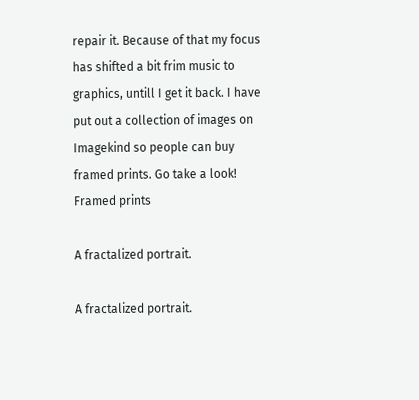repair it. Because of that my focus has shifted a bit frim music to graphics, untill I get it back. I have put out a collection of images on Imagekind so people can buy framed prints. Go take a look! Framed prints

A fractalized portrait.

A fractalized portrait.